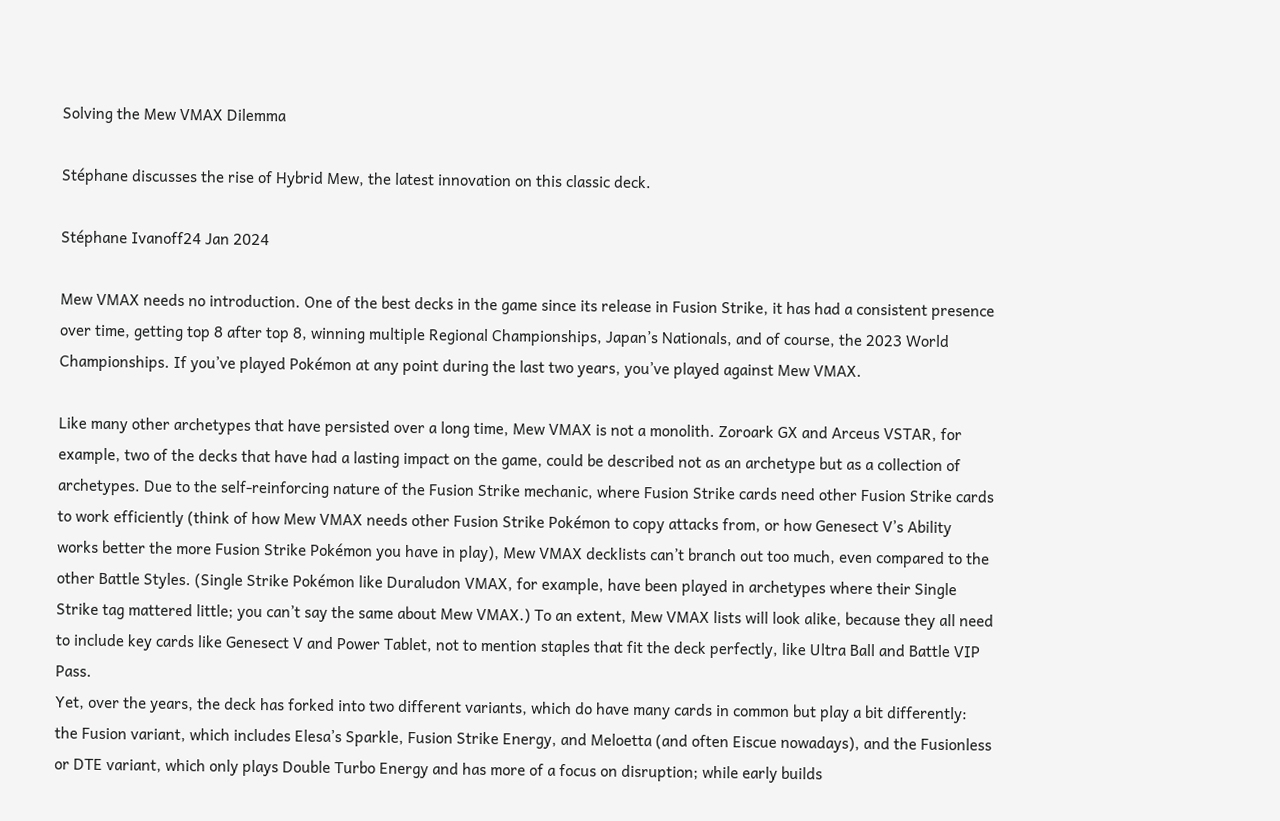Solving the Mew VMAX Dilemma

Stéphane discusses the rise of Hybrid Mew, the latest innovation on this classic deck.

Stéphane Ivanoff24 Jan 2024

Mew VMAX needs no introduction. One of the best decks in the game since its release in Fusion Strike, it has had a consistent presence over time, getting top 8 after top 8, winning multiple Regional Championships, Japan’s Nationals, and of course, the 2023 World Championships. If you’ve played Pokémon at any point during the last two years, you’ve played against Mew VMAX.

Like many other archetypes that have persisted over a long time, Mew VMAX is not a monolith. Zoroark GX and Arceus VSTAR, for example, two of the decks that have had a lasting impact on the game, could be described not as an archetype but as a collection of archetypes. Due to the self-reinforcing nature of the Fusion Strike mechanic, where Fusion Strike cards need other Fusion Strike cards to work efficiently (think of how Mew VMAX needs other Fusion Strike Pokémon to copy attacks from, or how Genesect V’s Ability works better the more Fusion Strike Pokémon you have in play), Mew VMAX decklists can’t branch out too much, even compared to the other Battle Styles. (Single Strike Pokémon like Duraludon VMAX, for example, have been played in archetypes where their Single Strike tag mattered little; you can’t say the same about Mew VMAX.) To an extent, Mew VMAX lists will look alike, because they all need to include key cards like Genesect V and Power Tablet, not to mention staples that fit the deck perfectly, like Ultra Ball and Battle VIP Pass.
Yet, over the years, the deck has forked into two different variants, which do have many cards in common but play a bit differently: the Fusion variant, which includes Elesa’s Sparkle, Fusion Strike Energy, and Meloetta (and often Eiscue nowadays), and the Fusionless or DTE variant, which only plays Double Turbo Energy and has more of a focus on disruption; while early builds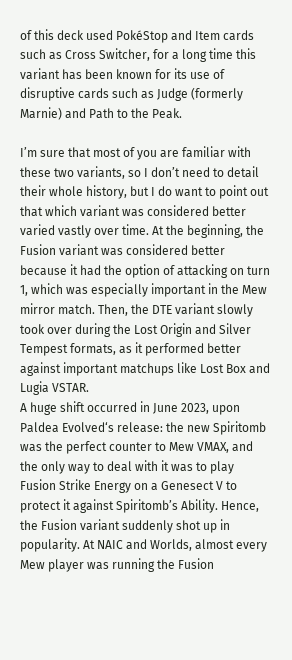of this deck used PokéStop and Item cards such as Cross Switcher, for a long time this variant has been known for its use of disruptive cards such as Judge (formerly Marnie) and Path to the Peak.

I’m sure that most of you are familiar with these two variants, so I don’t need to detail their whole history, but I do want to point out that which variant was considered better varied vastly over time. At the beginning, the Fusion variant was considered better because it had the option of attacking on turn 1, which was especially important in the Mew mirror match. Then, the DTE variant slowly took over during the Lost Origin and Silver Tempest formats, as it performed better against important matchups like Lost Box and Lugia VSTAR.
A huge shift occurred in June 2023, upon Paldea Evolved‘s release: the new Spiritomb was the perfect counter to Mew VMAX, and the only way to deal with it was to play Fusion Strike Energy on a Genesect V to protect it against Spiritomb’s Ability. Hence, the Fusion variant suddenly shot up in popularity. At NAIC and Worlds, almost every Mew player was running the Fusion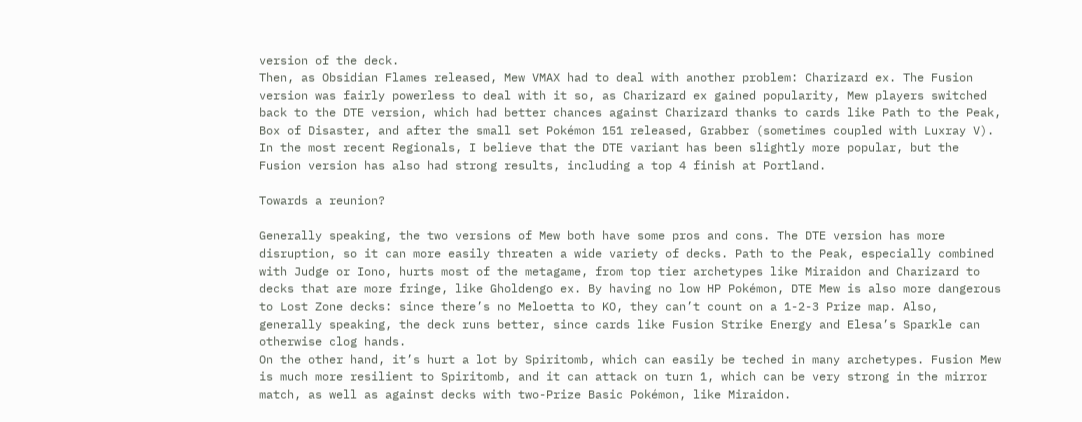version of the deck.
Then, as Obsidian Flames released, Mew VMAX had to deal with another problem: Charizard ex. The Fusion version was fairly powerless to deal with it so, as Charizard ex gained popularity, Mew players switched back to the DTE version, which had better chances against Charizard thanks to cards like Path to the Peak, Box of Disaster, and after the small set Pokémon 151 released, Grabber (sometimes coupled with Luxray V). In the most recent Regionals, I believe that the DTE variant has been slightly more popular, but the Fusion version has also had strong results, including a top 4 finish at Portland.

Towards a reunion?

Generally speaking, the two versions of Mew both have some pros and cons. The DTE version has more disruption, so it can more easily threaten a wide variety of decks. Path to the Peak, especially combined with Judge or Iono, hurts most of the metagame, from top tier archetypes like Miraidon and Charizard to decks that are more fringe, like Gholdengo ex. By having no low HP Pokémon, DTE Mew is also more dangerous to Lost Zone decks: since there’s no Meloetta to KO, they can’t count on a 1-2-3 Prize map. Also, generally speaking, the deck runs better, since cards like Fusion Strike Energy and Elesa’s Sparkle can otherwise clog hands.
On the other hand, it’s hurt a lot by Spiritomb, which can easily be teched in many archetypes. Fusion Mew is much more resilient to Spiritomb, and it can attack on turn 1, which can be very strong in the mirror match, as well as against decks with two-Prize Basic Pokémon, like Miraidon.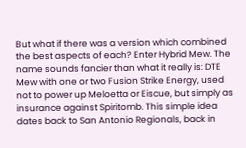But what if there was a version which combined the best aspects of each? Enter Hybrid Mew. The name sounds fancier than what it really is: DTE Mew with one or two Fusion Strike Energy, used not to power up Meloetta or Eiscue, but simply as insurance against Spiritomb. This simple idea dates back to San Antonio Regionals, back in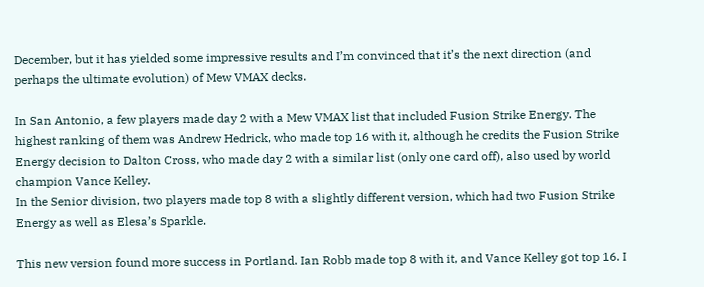December, but it has yielded some impressive results and I’m convinced that it’s the next direction (and perhaps the ultimate evolution) of Mew VMAX decks.

In San Antonio, a few players made day 2 with a Mew VMAX list that included Fusion Strike Energy. The highest ranking of them was Andrew Hedrick, who made top 16 with it, although he credits the Fusion Strike Energy decision to Dalton Cross, who made day 2 with a similar list (only one card off), also used by world champion Vance Kelley.
In the Senior division, two players made top 8 with a slightly different version, which had two Fusion Strike Energy as well as Elesa’s Sparkle.

This new version found more success in Portland. Ian Robb made top 8 with it, and Vance Kelley got top 16. I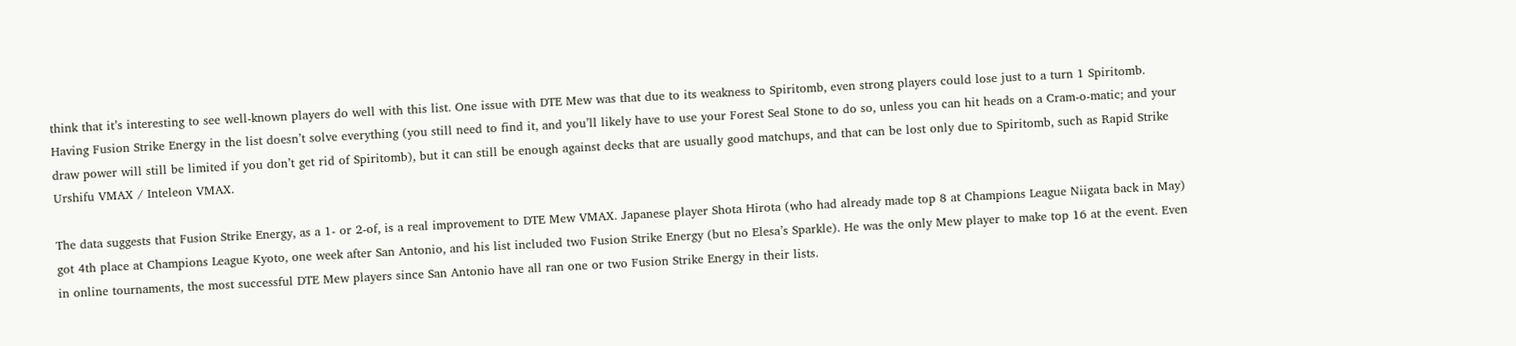think that it’s interesting to see well-known players do well with this list. One issue with DTE Mew was that due to its weakness to Spiritomb, even strong players could lose just to a turn 1 Spiritomb. Having Fusion Strike Energy in the list doesn’t solve everything (you still need to find it, and you’ll likely have to use your Forest Seal Stone to do so, unless you can hit heads on a Cram-o-matic; and your draw power will still be limited if you don’t get rid of Spiritomb), but it can still be enough against decks that are usually good matchups, and that can be lost only due to Spiritomb, such as Rapid Strike Urshifu VMAX / Inteleon VMAX.

The data suggests that Fusion Strike Energy, as a 1- or 2-of, is a real improvement to DTE Mew VMAX. Japanese player Shota Hirota (who had already made top 8 at Champions League Niigata back in May) got 4th place at Champions League Kyoto, one week after San Antonio, and his list included two Fusion Strike Energy (but no Elesa’s Sparkle). He was the only Mew player to make top 16 at the event. Even in online tournaments, the most successful DTE Mew players since San Antonio have all ran one or two Fusion Strike Energy in their lists.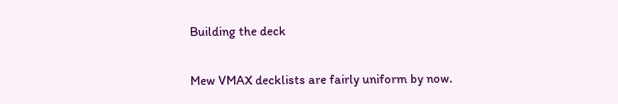Building the deck

Mew VMAX decklists are fairly uniform by now.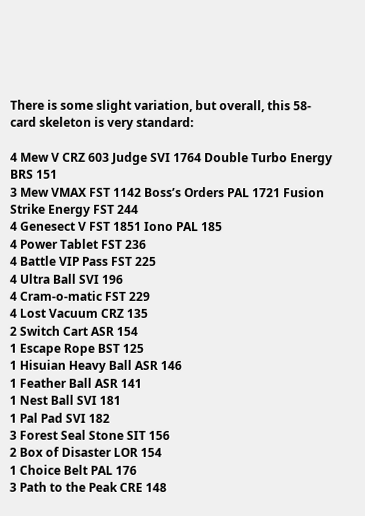There is some slight variation, but overall, this 58-card skeleton is very standard:

4 Mew V CRZ 603 Judge SVI 1764 Double Turbo Energy BRS 151
3 Mew VMAX FST 1142 Boss’s Orders PAL 1721 Fusion Strike Energy FST 244
4 Genesect V FST 1851 Iono PAL 185
4 Power Tablet FST 236
4 Battle VIP Pass FST 225
4 Ultra Ball SVI 196
4 Cram-o-matic FST 229
4 Lost Vacuum CRZ 135
2 Switch Cart ASR 154
1 Escape Rope BST 125
1 Hisuian Heavy Ball ASR 146
1 Feather Ball ASR 141
1 Nest Ball SVI 181
1 Pal Pad SVI 182
3 Forest Seal Stone SIT 156
2 Box of Disaster LOR 154
1 Choice Belt PAL 176
3 Path to the Peak CRE 148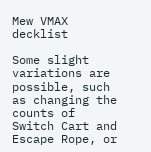Mew VMAX decklist

Some slight variations are possible, such as changing the counts of Switch Cart and Escape Rope, or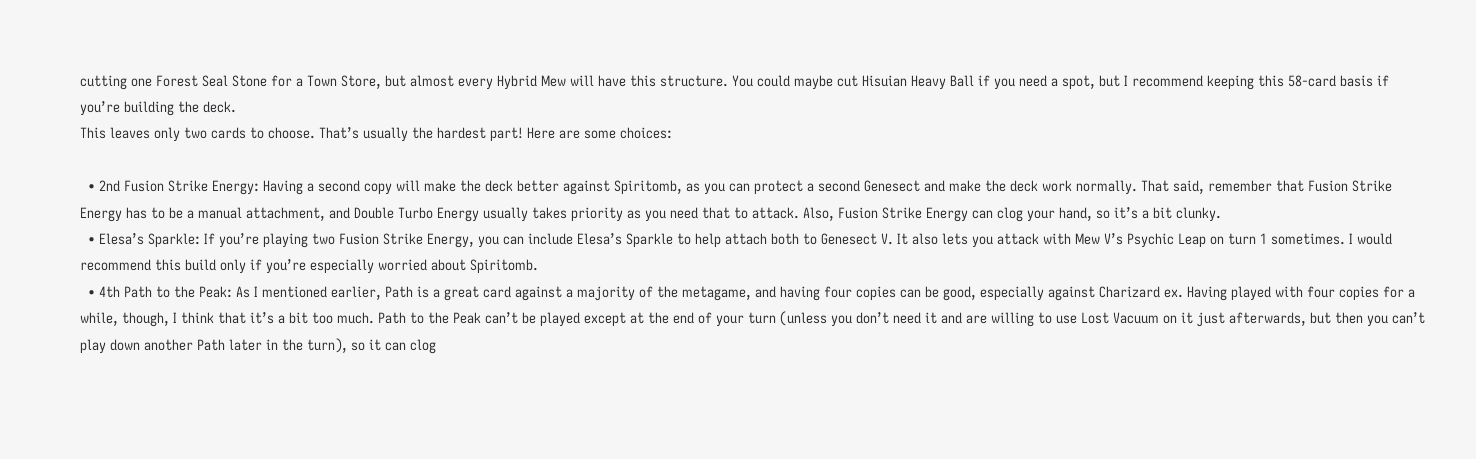cutting one Forest Seal Stone for a Town Store, but almost every Hybrid Mew will have this structure. You could maybe cut Hisuian Heavy Ball if you need a spot, but I recommend keeping this 58-card basis if you’re building the deck.
This leaves only two cards to choose. That’s usually the hardest part! Here are some choices:

  • 2nd Fusion Strike Energy: Having a second copy will make the deck better against Spiritomb, as you can protect a second Genesect and make the deck work normally. That said, remember that Fusion Strike Energy has to be a manual attachment, and Double Turbo Energy usually takes priority as you need that to attack. Also, Fusion Strike Energy can clog your hand, so it’s a bit clunky.
  • Elesa’s Sparkle: If you’re playing two Fusion Strike Energy, you can include Elesa’s Sparkle to help attach both to Genesect V. It also lets you attack with Mew V’s Psychic Leap on turn 1 sometimes. I would recommend this build only if you’re especially worried about Spiritomb.
  • 4th Path to the Peak: As I mentioned earlier, Path is a great card against a majority of the metagame, and having four copies can be good, especially against Charizard ex. Having played with four copies for a while, though, I think that it’s a bit too much. Path to the Peak can’t be played except at the end of your turn (unless you don’t need it and are willing to use Lost Vacuum on it just afterwards, but then you can’t play down another Path later in the turn), so it can clog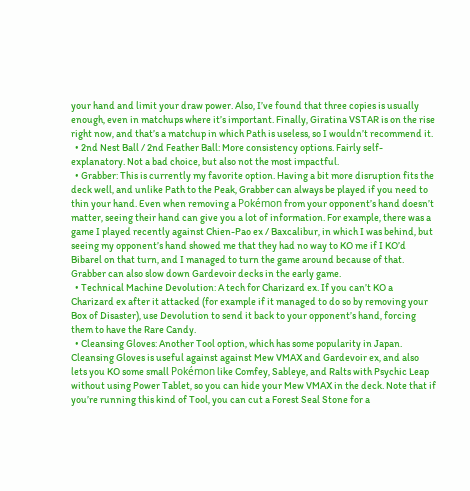your hand and limit your draw power. Also, I’ve found that three copies is usually enough, even in matchups where it’s important. Finally, Giratina VSTAR is on the rise right now, and that’s a matchup in which Path is useless, so I wouldn’t recommend it.
  • 2nd Nest Ball / 2nd Feather Ball: More consistency options. Fairly self-explanatory. Not a bad choice, but also not the most impactful.
  • Grabber: This is currently my favorite option. Having a bit more disruption fits the deck well, and unlike Path to the Peak, Grabber can always be played if you need to thin your hand. Even when removing a Pokémon from your opponent’s hand doesn’t matter, seeing their hand can give you a lot of information. For example, there was a game I played recently against Chien-Pao ex / Baxcalibur, in which I was behind, but seeing my opponent’s hand showed me that they had no way to KO me if I KO’d Bibarel on that turn, and I managed to turn the game around because of that. Grabber can also slow down Gardevoir decks in the early game.
  • Technical Machine Devolution: A tech for Charizard ex. If you can’t KO a Charizard ex after it attacked (for example if it managed to do so by removing your Box of Disaster), use Devolution to send it back to your opponent’s hand, forcing them to have the Rare Candy.
  • Cleansing Gloves: Another Tool option, which has some popularity in Japan. Cleansing Gloves is useful against against Mew VMAX and Gardevoir ex, and also lets you KO some small Pokémon like Comfey, Sableye, and Ralts with Psychic Leap without using Power Tablet, so you can hide your Mew VMAX in the deck. Note that if you’re running this kind of Tool, you can cut a Forest Seal Stone for a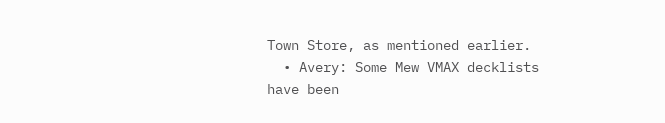Town Store, as mentioned earlier.
  • Avery: Some Mew VMAX decklists have been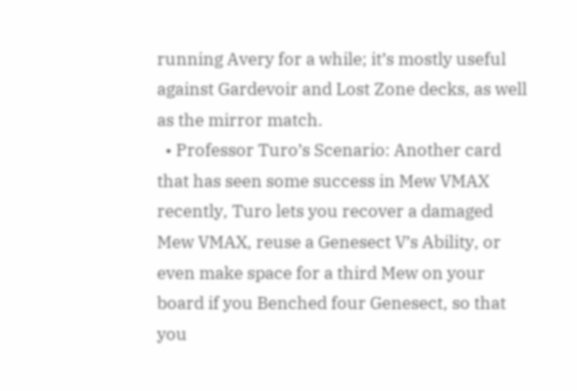running Avery for a while; it’s mostly useful against Gardevoir and Lost Zone decks, as well as the mirror match.
  • Professor Turo’s Scenario: Another card that has seen some success in Mew VMAX recently, Turo lets you recover a damaged Mew VMAX, reuse a Genesect V’s Ability, or even make space for a third Mew on your board if you Benched four Genesect, so that you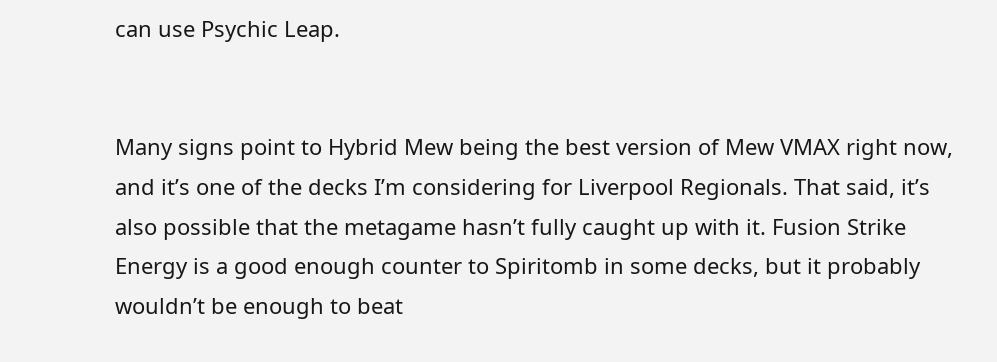can use Psychic Leap.


Many signs point to Hybrid Mew being the best version of Mew VMAX right now, and it’s one of the decks I’m considering for Liverpool Regionals. That said, it’s also possible that the metagame hasn’t fully caught up with it. Fusion Strike Energy is a good enough counter to Spiritomb in some decks, but it probably wouldn’t be enough to beat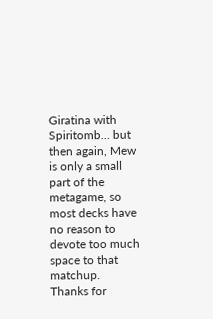Giratina with Spiritomb… but then again, Mew is only a small part of the metagame, so most decks have no reason to devote too much space to that matchup.
Thanks for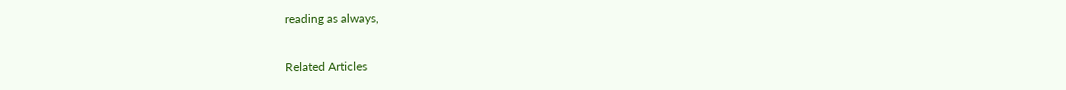reading as always,

Related Articles